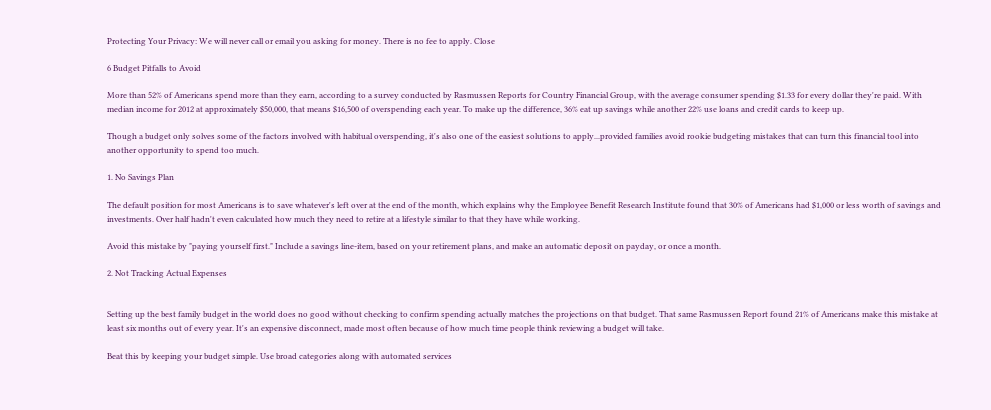Protecting Your Privacy: We will never call or email you asking for money. There is no fee to apply. Close

6 Budget Pitfalls to Avoid

More than 52% of Americans spend more than they earn, according to a survey conducted by Rasmussen Reports for Country Financial Group, with the average consumer spending $1.33 for every dollar they're paid. With median income for 2012 at approximately $50,000, that means $16,500 of overspending each year. To make up the difference, 36% eat up savings while another 22% use loans and credit cards to keep up.

Though a budget only solves some of the factors involved with habitual overspending, it's also one of the easiest solutions to apply...provided families avoid rookie budgeting mistakes that can turn this financial tool into another opportunity to spend too much.

1. No Savings Plan

The default position for most Americans is to save whatever's left over at the end of the month, which explains why the Employee Benefit Research Institute found that 30% of Americans had $1,000 or less worth of savings and investments. Over half hadn't even calculated how much they need to retire at a lifestyle similar to that they have while working.

Avoid this mistake by "paying yourself first." Include a savings line-item, based on your retirement plans, and make an automatic deposit on payday, or once a month.

2. Not Tracking Actual Expenses


Setting up the best family budget in the world does no good without checking to confirm spending actually matches the projections on that budget. That same Rasmussen Report found 21% of Americans make this mistake at least six months out of every year. It's an expensive disconnect, made most often because of how much time people think reviewing a budget will take.

Beat this by keeping your budget simple. Use broad categories along with automated services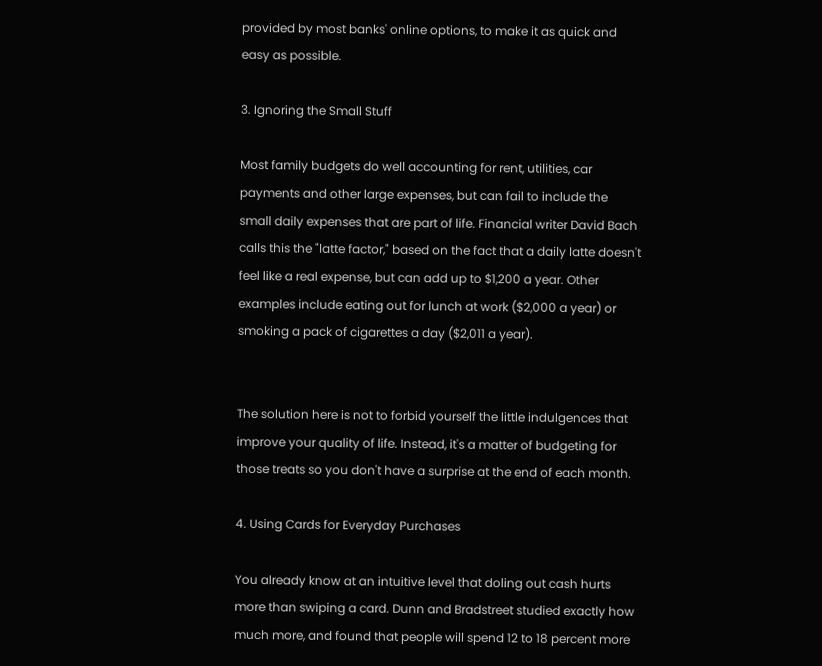provided by most banks' online options, to make it as quick and easy as possible.

3. Ignoring the Small Stuff

Most family budgets do well accounting for rent, utilities, car payments and other large expenses, but can fail to include the small daily expenses that are part of life. Financial writer David Bach calls this the "latte factor," based on the fact that a daily latte doesn't feel like a real expense, but can add up to $1,200 a year. Other examples include eating out for lunch at work ($2,000 a year) or smoking a pack of cigarettes a day ($2,011 a year).


The solution here is not to forbid yourself the little indulgences that improve your quality of life. Instead, it's a matter of budgeting for those treats so you don't have a surprise at the end of each month.

4. Using Cards for Everyday Purchases

You already know at an intuitive level that doling out cash hurts more than swiping a card. Dunn and Bradstreet studied exactly how much more, and found that people will spend 12 to 18 percent more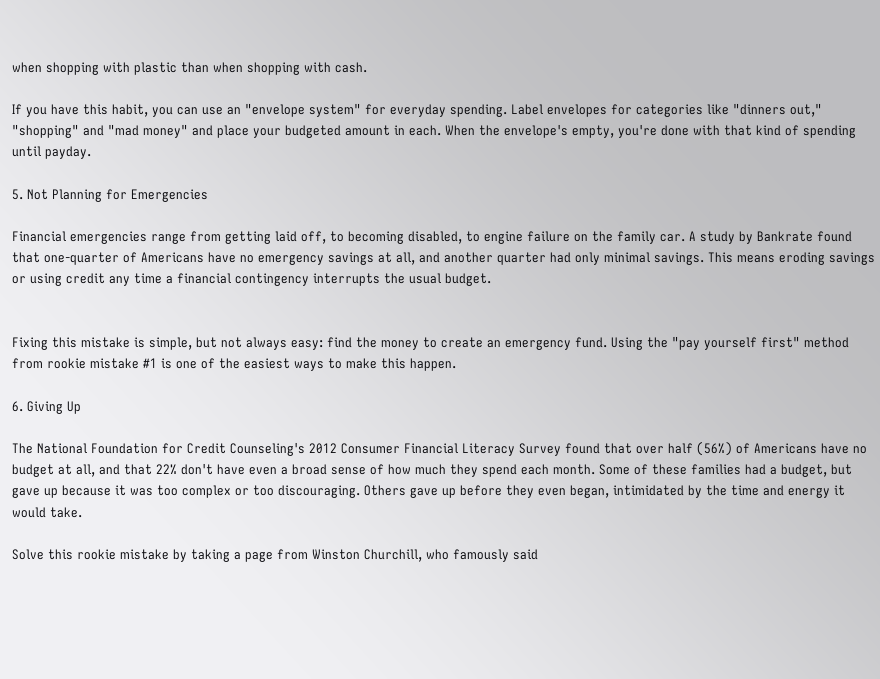when shopping with plastic than when shopping with cash.

If you have this habit, you can use an "envelope system" for everyday spending. Label envelopes for categories like "dinners out," "shopping" and "mad money" and place your budgeted amount in each. When the envelope's empty, you're done with that kind of spending until payday.

5. Not Planning for Emergencies

Financial emergencies range from getting laid off, to becoming disabled, to engine failure on the family car. A study by Bankrate found that one-quarter of Americans have no emergency savings at all, and another quarter had only minimal savings. This means eroding savings or using credit any time a financial contingency interrupts the usual budget.


Fixing this mistake is simple, but not always easy: find the money to create an emergency fund. Using the "pay yourself first" method from rookie mistake #1 is one of the easiest ways to make this happen.

6. Giving Up

The National Foundation for Credit Counseling's 2012 Consumer Financial Literacy Survey found that over half (56%) of Americans have no budget at all, and that 22% don't have even a broad sense of how much they spend each month. Some of these families had a budget, but gave up because it was too complex or too discouraging. Others gave up before they even began, intimidated by the time and energy it would take.

Solve this rookie mistake by taking a page from Winston Churchill, who famously said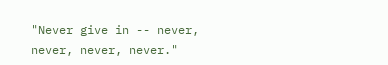"Never give in -- never, never, never, never."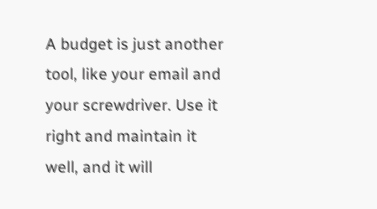A budget is just another tool, like your email and your screwdriver. Use it right and maintain it well, and it will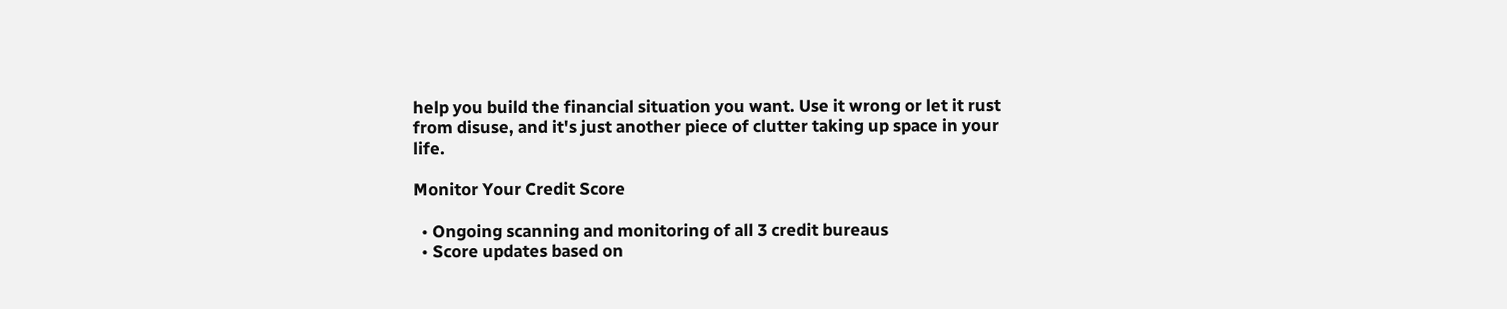help you build the financial situation you want. Use it wrong or let it rust from disuse, and it's just another piece of clutter taking up space in your life.

Monitor Your Credit Score

  • Ongoing scanning and monitoring of all 3 credit bureaus
  • Score updates based on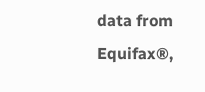data from Equifax®,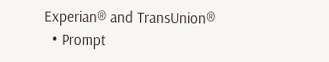Experian® and TransUnion®
  • Prompt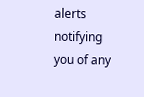alerts notifying you of any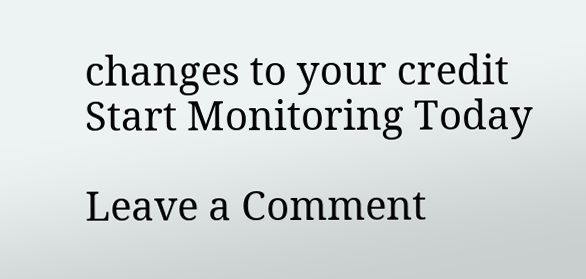changes to your credit
Start Monitoring Today

Leave a Comment